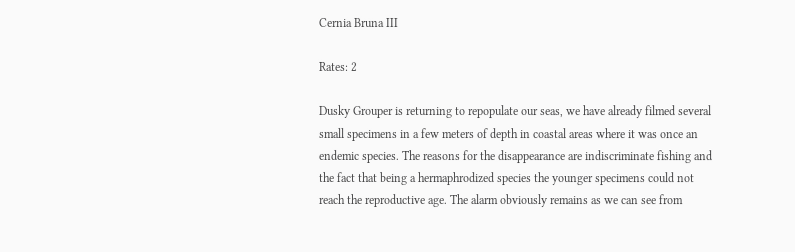Cernia Bruna III

Rates: 2

Dusky Grouper is returning to repopulate our seas, we have already filmed several small specimens in a few meters of depth in coastal areas where it was once an endemic species. The reasons for the disappearance are indiscriminate fishing and the fact that being a hermaphrodized species the younger specimens could not reach the reproductive age. The alarm obviously remains as we can see from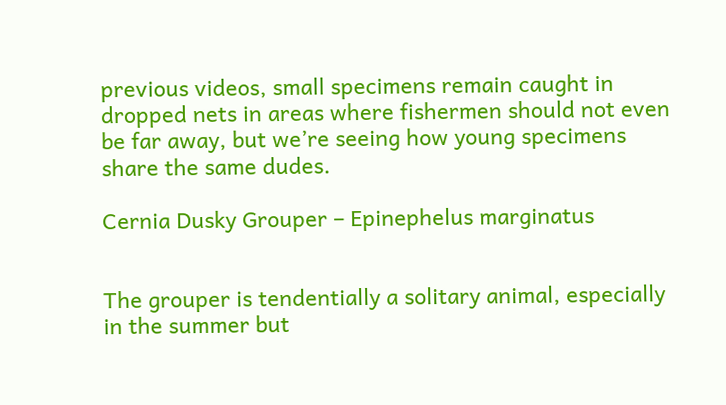previous videos, small specimens remain caught in dropped nets in areas where fishermen should not even be far away, but we’re seeing how young specimens share the same dudes.

Cernia Dusky Grouper – Epinephelus marginatus


The grouper is tendentially a solitary animal, especially in the summer but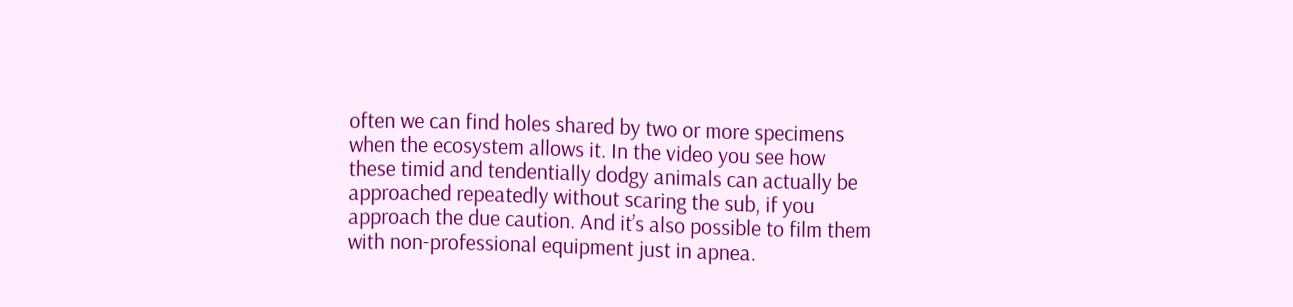often we can find holes shared by two or more specimens when the ecosystem allows it. In the video you see how these timid and tendentially dodgy animals can actually be approached repeatedly without scaring the sub, if you approach the due caution. And it’s also possible to film them with non-professional equipment just in apnea.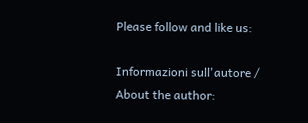Please follow and like us:

Informazioni sull'autore / About the author: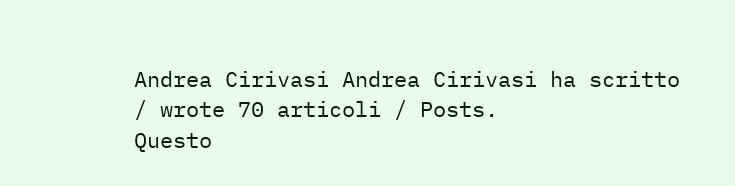Andrea Cirivasi Andrea Cirivasi ha scritto / wrote 70 articoli / Posts.
Questo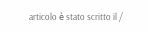articolo è stato scritto il /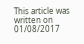This article was written on 01/08/2017